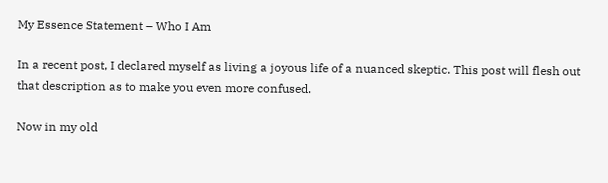My Essence Statement – Who I Am

In a recent post, I declared myself as living a joyous life of a nuanced skeptic. This post will flesh out that description as to make you even more confused.

Now in my old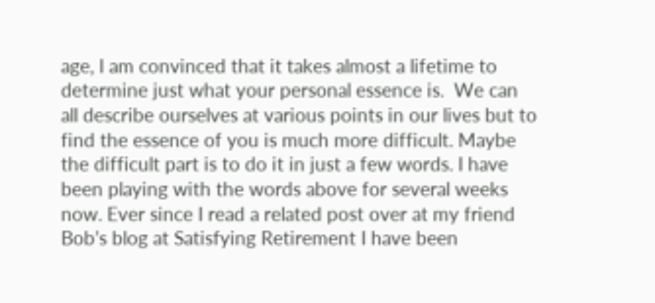age, I am convinced that it takes almost a lifetime to determine just what your personal essence is.  We can all describe ourselves at various points in our lives but to find the essence of you is much more difficult. Maybe the difficult part is to do it in just a few words. I have been playing with the words above for several weeks now. Ever since I read a related post over at my friend Bob’s blog at Satisfying Retirement I have been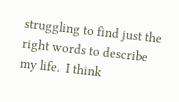struggling to find just the right words to describe my life.  I think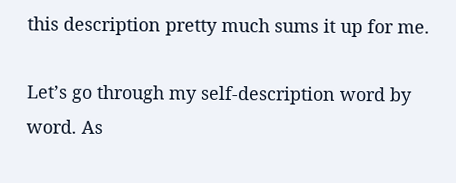this description pretty much sums it up for me.

Let’s go through my self-description word by word. As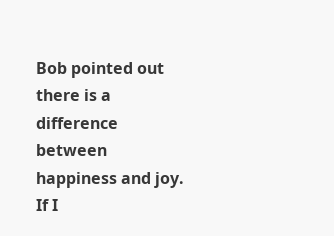Bob pointed out there is a difference between happiness and joy. If I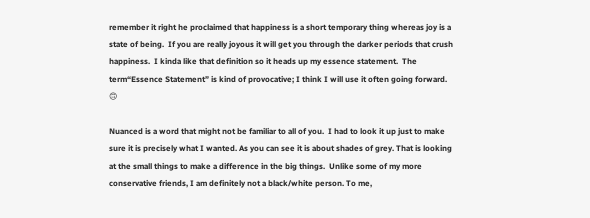remember it right he proclaimed that happiness is a short temporary thing whereas joy is a state of being.  If you are really joyous it will get you through the darker periods that crush happiness.  I kinda like that definition so it heads up my essence statement.  The term“Essence Statement” is kind of provocative; I think I will use it often going forward. 🙃

Nuanced is a word that might not be familiar to all of you.  I had to look it up just to make sure it is precisely what I wanted. As you can see it is about shades of grey. That is looking at the small things to make a difference in the big things.  Unlike some of my more conservative friends, I am definitely not a black/white person. To me,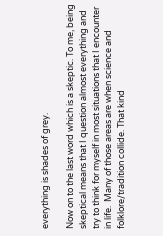everything is shades of grey.

Now on to the last word which is a skeptic. To me, being skeptical means that I question almost everything and try to think for myself in most situations that I encounter in life.  Many of those areas are when science and folklore/tradition collide. That kind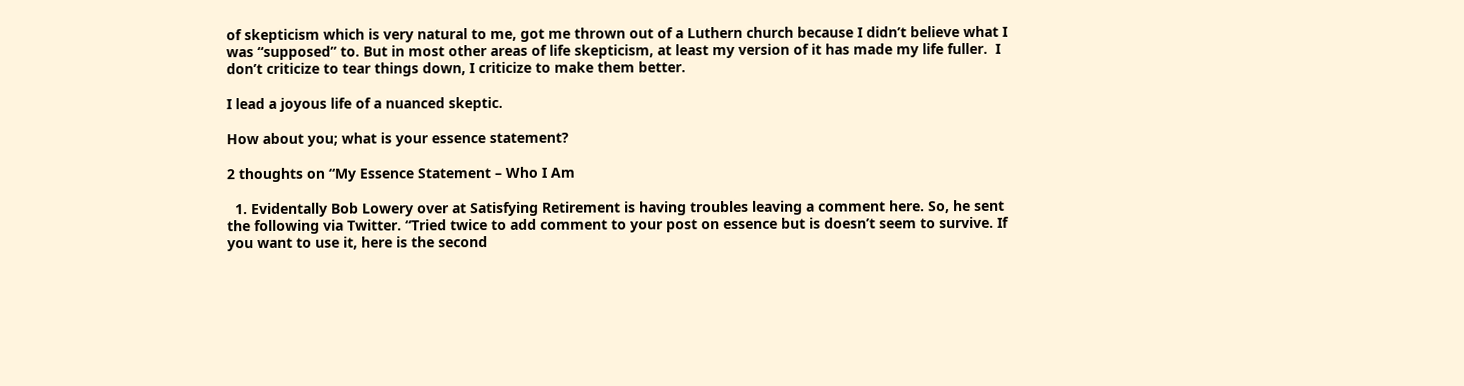of skepticism which is very natural to me, got me thrown out of a Luthern church because I didn’t believe what I was “supposed” to. But in most other areas of life skepticism, at least my version of it has made my life fuller.  I don’t criticize to tear things down, I criticize to make them better.

I lead a joyous life of a nuanced skeptic.

How about you; what is your essence statement?

2 thoughts on “My Essence Statement – Who I Am

  1. Evidentally Bob Lowery over at Satisfying Retirement is having troubles leaving a comment here. So, he sent the following via Twitter. “Tried twice to add comment to your post on essence but is doesn’t seem to survive. If you want to use it, here is the second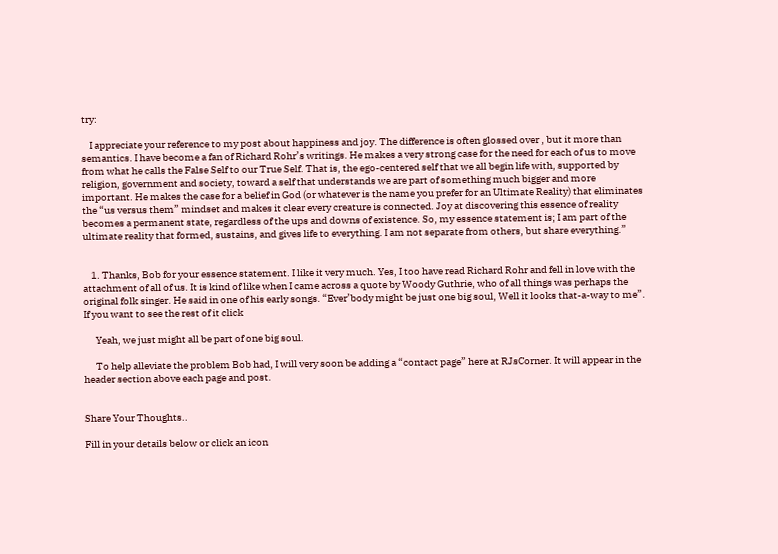try:

    I appreciate your reference to my post about happiness and joy. The difference is often glossed over , but it more than semantics. I have become a fan of Richard Rohr’s writings. He makes a very strong case for the need for each of us to move from what he calls the False Self to our True Self. That is, the ego-centered self that we all begin life with, supported by religion, government and society, toward a self that understands we are part of something much bigger and more important. He makes the case for a belief in God (or whatever is the name you prefer for an Ultimate Reality) that eliminates the “us versus them” mindset and makes it clear every creature is connected. Joy at discovering this essence of reality becomes a permanent state, regardless of the ups and downs of existence. So, my essence statement is; I am part of the ultimate reality that formed, sustains, and gives life to everything. I am not separate from others, but share everything.”


    1. Thanks, Bob for your essence statement. I like it very much. Yes, I too have read Richard Rohr and fell in love with the attachment of all of us. It is kind of like when I came across a quote by Woody Guthrie, who of all things was perhaps the original folk singer. He said in one of his early songs. “Ever’body might be just one big soul, Well it looks that-a-way to me”. If you want to see the rest of it click

      Yeah, we just might all be part of one big soul.

      To help alleviate the problem Bob had, I will very soon be adding a “contact page” here at RJsCorner. It will appear in the header section above each page and post.


Share Your Thoughts..

Fill in your details below or click an icon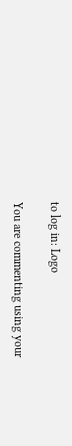to log in: Logo

You are commenting using your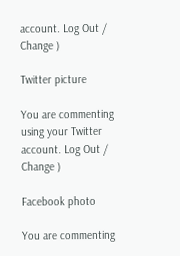account. Log Out /  Change )

Twitter picture

You are commenting using your Twitter account. Log Out /  Change )

Facebook photo

You are commenting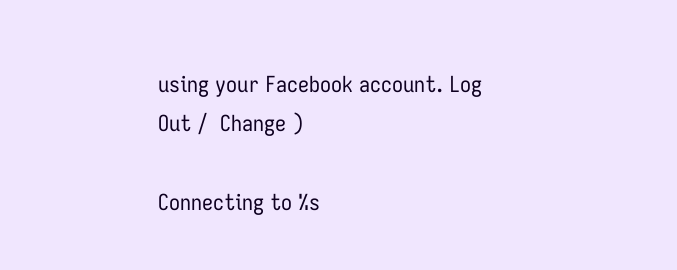using your Facebook account. Log Out /  Change )

Connecting to %s